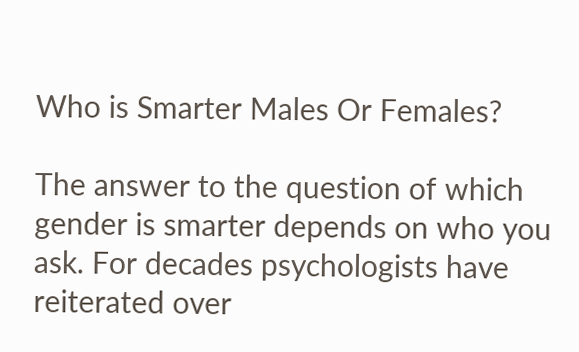Who is Smarter Males Or Females?

The answer to the question of which gender is smarter depends on who you ask. For decades psychologists have reiterated over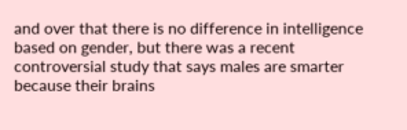and over that there is no difference in intelligence based on gender, but there was a recent controversial study that says males are smarter because their brains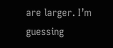are larger. I’m guessing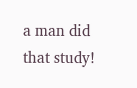a man did that study!